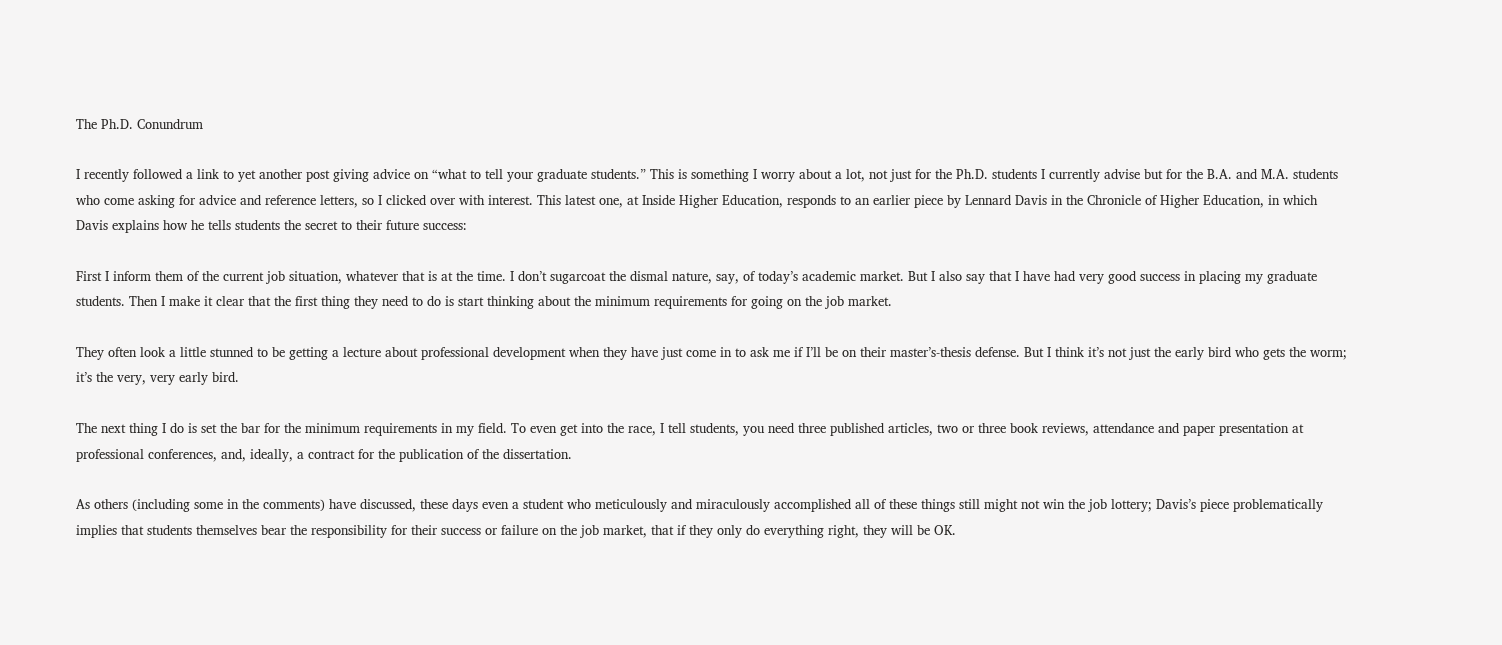The Ph.D. Conundrum

I recently followed a link to yet another post giving advice on “what to tell your graduate students.” This is something I worry about a lot, not just for the Ph.D. students I currently advise but for the B.A. and M.A. students who come asking for advice and reference letters, so I clicked over with interest. This latest one, at Inside Higher Education, responds to an earlier piece by Lennard Davis in the Chronicle of Higher Education, in which Davis explains how he tells students the secret to their future success:

First I inform them of the current job situation, whatever that is at the time. I don’t sugarcoat the dismal nature, say, of today’s academic market. But I also say that I have had very good success in placing my graduate students. Then I make it clear that the first thing they need to do is start thinking about the minimum requirements for going on the job market.

They often look a little stunned to be getting a lecture about professional development when they have just come in to ask me if I’ll be on their master’s-thesis defense. But I think it’s not just the early bird who gets the worm; it’s the very, very early bird.

The next thing I do is set the bar for the minimum requirements in my field. To even get into the race, I tell students, you need three published articles, two or three book reviews, attendance and paper presentation at professional conferences, and, ideally, a contract for the publication of the dissertation.

As others (including some in the comments) have discussed, these days even a student who meticulously and miraculously accomplished all of these things still might not win the job lottery; Davis’s piece problematically implies that students themselves bear the responsibility for their success or failure on the job market, that if they only do everything right, they will be OK.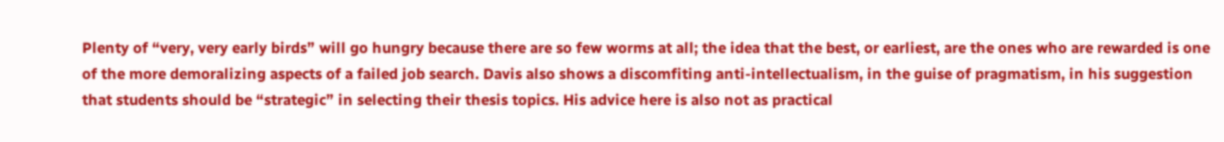Plenty of “very, very early birds” will go hungry because there are so few worms at all; the idea that the best, or earliest, are the ones who are rewarded is one of the more demoralizing aspects of a failed job search. Davis also shows a discomfiting anti-intellectualism, in the guise of pragmatism, in his suggestion that students should be “strategic” in selecting their thesis topics. His advice here is also not as practical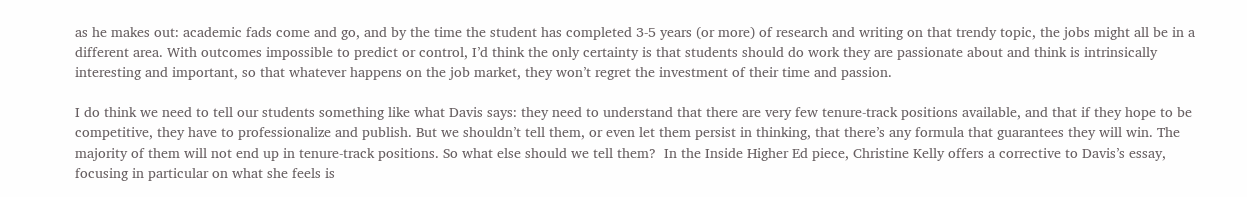as he makes out: academic fads come and go, and by the time the student has completed 3-5 years (or more) of research and writing on that trendy topic, the jobs might all be in a different area. With outcomes impossible to predict or control, I’d think the only certainty is that students should do work they are passionate about and think is intrinsically interesting and important, so that whatever happens on the job market, they won’t regret the investment of their time and passion.

I do think we need to tell our students something like what Davis says: they need to understand that there are very few tenure-track positions available, and that if they hope to be competitive, they have to professionalize and publish. But we shouldn’t tell them, or even let them persist in thinking, that there’s any formula that guarantees they will win. The majority of them will not end up in tenure-track positions. So what else should we tell them?  In the Inside Higher Ed piece, Christine Kelly offers a corrective to Davis’s essay, focusing in particular on what she feels is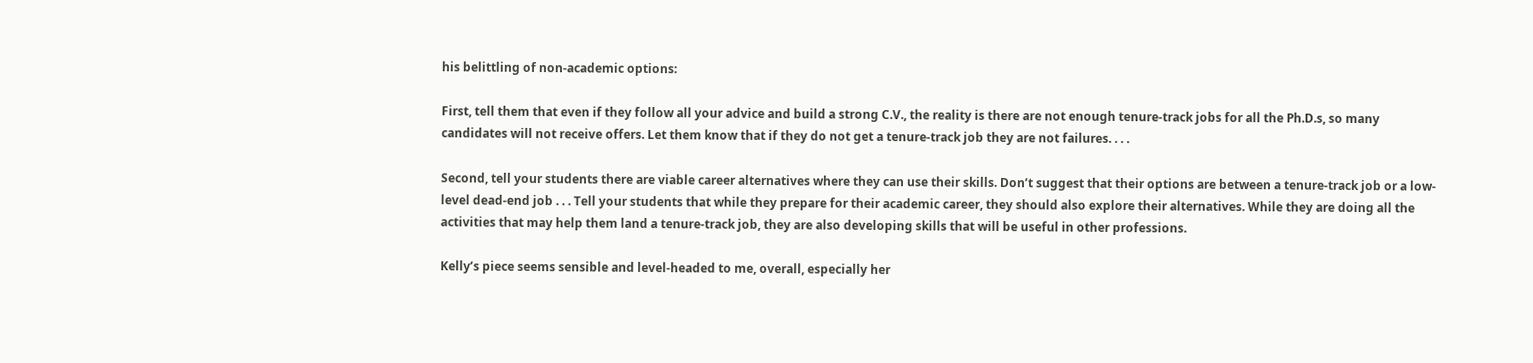his belittling of non-academic options:

First, tell them that even if they follow all your advice and build a strong C.V., the reality is there are not enough tenure-track jobs for all the Ph.D.s, so many candidates will not receive offers. Let them know that if they do not get a tenure-track job they are not failures. . . .

Second, tell your students there are viable career alternatives where they can use their skills. Don’t suggest that their options are between a tenure-track job or a low-level dead-end job . . . Tell your students that while they prepare for their academic career, they should also explore their alternatives. While they are doing all the activities that may help them land a tenure-track job, they are also developing skills that will be useful in other professions.

Kelly’s piece seems sensible and level-headed to me, overall, especially her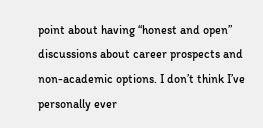point about having “honest and open” discussions about career prospects and non-academic options. I don’t think I’ve personally ever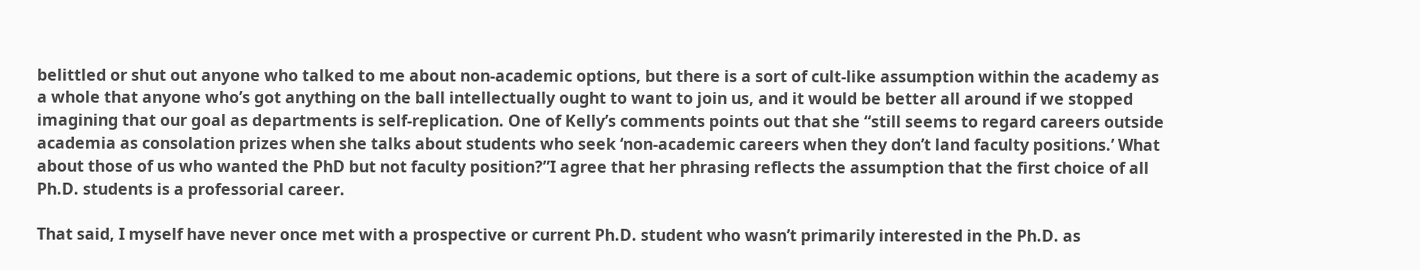belittled or shut out anyone who talked to me about non-academic options, but there is a sort of cult-like assumption within the academy as a whole that anyone who’s got anything on the ball intellectually ought to want to join us, and it would be better all around if we stopped imagining that our goal as departments is self-replication. One of Kelly’s comments points out that she “still seems to regard careers outside academia as consolation prizes when she talks about students who seek ‘non-academic careers when they don’t land faculty positions.’ What about those of us who wanted the PhD but not faculty position?”I agree that her phrasing reflects the assumption that the first choice of all Ph.D. students is a professorial career.

That said, I myself have never once met with a prospective or current Ph.D. student who wasn’t primarily interested in the Ph.D. as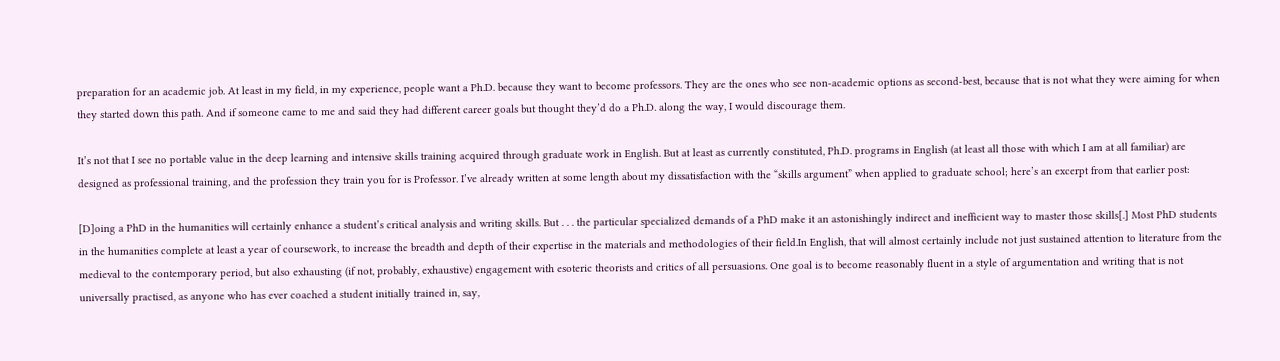preparation for an academic job. At least in my field, in my experience, people want a Ph.D. because they want to become professors. They are the ones who see non-academic options as second-best, because that is not what they were aiming for when they started down this path. And if someone came to me and said they had different career goals but thought they’d do a Ph.D. along the way, I would discourage them.

It’s not that I see no portable value in the deep learning and intensive skills training acquired through graduate work in English. But at least as currently constituted, Ph.D. programs in English (at least all those with which I am at all familiar) are designed as professional training, and the profession they train you for is Professor. I’ve already written at some length about my dissatisfaction with the “skills argument” when applied to graduate school; here’s an excerpt from that earlier post:

[D]oing a PhD in the humanities will certainly enhance a student’s critical analysis and writing skills. But . . . the particular specialized demands of a PhD make it an astonishingly indirect and inefficient way to master those skills[.] Most PhD students in the humanities complete at least a year of coursework, to increase the breadth and depth of their expertise in the materials and methodologies of their field.In English, that will almost certainly include not just sustained attention to literature from the medieval to the contemporary period, but also exhausting (if not, probably, exhaustive) engagement with esoteric theorists and critics of all persuasions. One goal is to become reasonably fluent in a style of argumentation and writing that is not universally practised, as anyone who has ever coached a student initially trained in, say,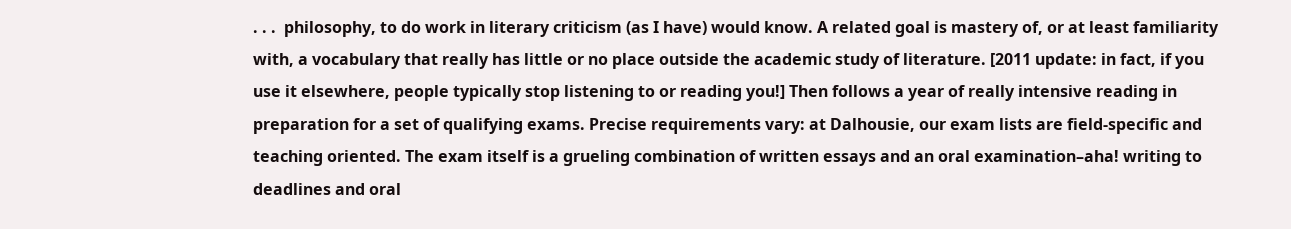. . .  philosophy, to do work in literary criticism (as I have) would know. A related goal is mastery of, or at least familiarity with, a vocabulary that really has little or no place outside the academic study of literature. [2011 update: in fact, if you use it elsewhere, people typically stop listening to or reading you!] Then follows a year of really intensive reading in preparation for a set of qualifying exams. Precise requirements vary: at Dalhousie, our exam lists are field-specific and teaching oriented. The exam itself is a grueling combination of written essays and an oral examination–aha! writing to deadlines and oral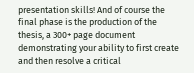presentation skills! And of course the final phase is the production of the thesis, a 300+ page document demonstrating your ability to first create and then resolve a critical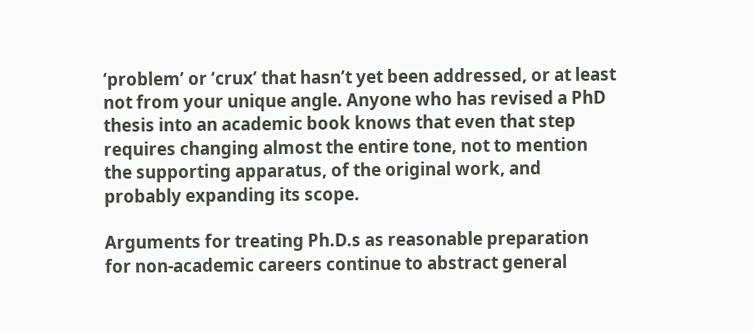‘problem’ or ‘crux’ that hasn’t yet been addressed, or at least not from your unique angle. Anyone who has revised a PhD thesis into an academic book knows that even that step requires changing almost the entire tone, not to mention the supporting apparatus, of the original work, and probably expanding its scope.

Arguments for treating Ph.D.s as reasonable preparation for non-academic careers continue to abstract general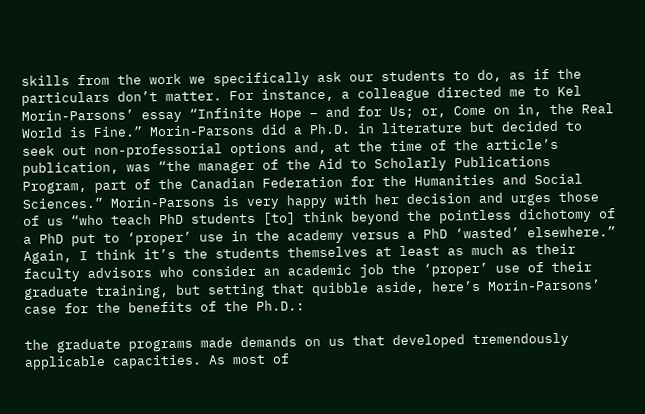skills from the work we specifically ask our students to do, as if the particulars don’t matter. For instance, a colleague directed me to Kel Morin-Parsons’ essay “Infinite Hope – and for Us; or, Come on in, the Real World is Fine.” Morin-Parsons did a Ph.D. in literature but decided to seek out non-professorial options and, at the time of the article’s publication, was “the manager of the Aid to Scholarly Publications Program, part of the Canadian Federation for the Humanities and Social Sciences.” Morin-Parsons is very happy with her decision and urges those of us “who teach PhD students [to] think beyond the pointless dichotomy of a PhD put to ‘proper’ use in the academy versus a PhD ‘wasted’ elsewhere.” Again, I think it’s the students themselves at least as much as their faculty advisors who consider an academic job the ‘proper’ use of their graduate training, but setting that quibble aside, here’s Morin-Parsons’ case for the benefits of the Ph.D.:

the graduate programs made demands on us that developed tremendously applicable capacities. As most of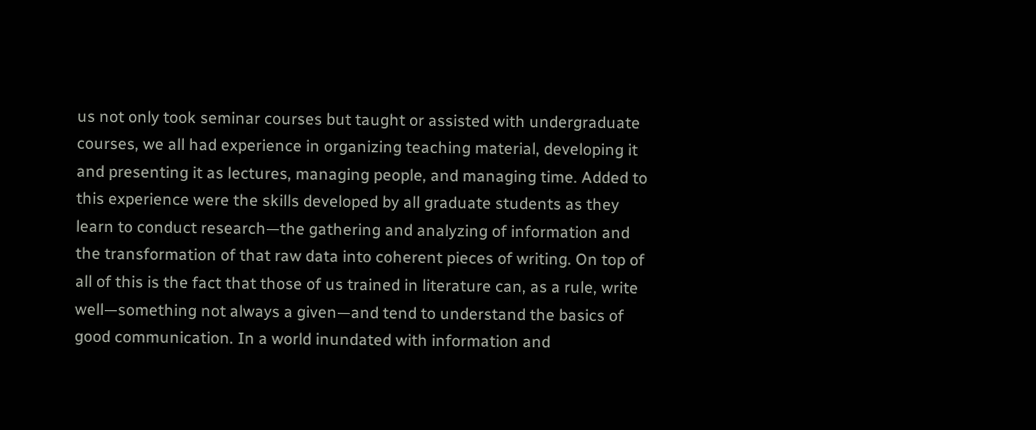us not only took seminar courses but taught or assisted with undergraduate courses, we all had experience in organizing teaching material, developing it and presenting it as lectures, managing people, and managing time. Added to this experience were the skills developed by all graduate students as they learn to conduct research—the gathering and analyzing of information and the transformation of that raw data into coherent pieces of writing. On top of all of this is the fact that those of us trained in literature can, as a rule, write well—something not always a given—and tend to understand the basics of good communication. In a world inundated with information and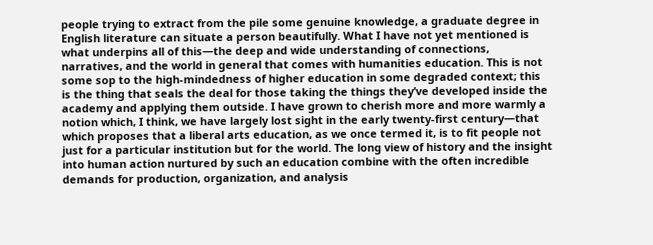people trying to extract from the pile some genuine knowledge, a graduate degree in English literature can situate a person beautifully. What I have not yet mentioned is what underpins all of this—the deep and wide understanding of connections, narratives, and the world in general that comes with humanities education. This is not some sop to the high-mindedness of higher education in some degraded context; this is the thing that seals the deal for those taking the things they’ve developed inside the academy and applying them outside. I have grown to cherish more and more warmly a notion which, I think, we have largely lost sight in the early twenty-first century—that which proposes that a liberal arts education, as we once termed it, is to fit people not just for a particular institution but for the world. The long view of history and the insight into human action nurtured by such an education combine with the often incredible demands for production, organization, and analysis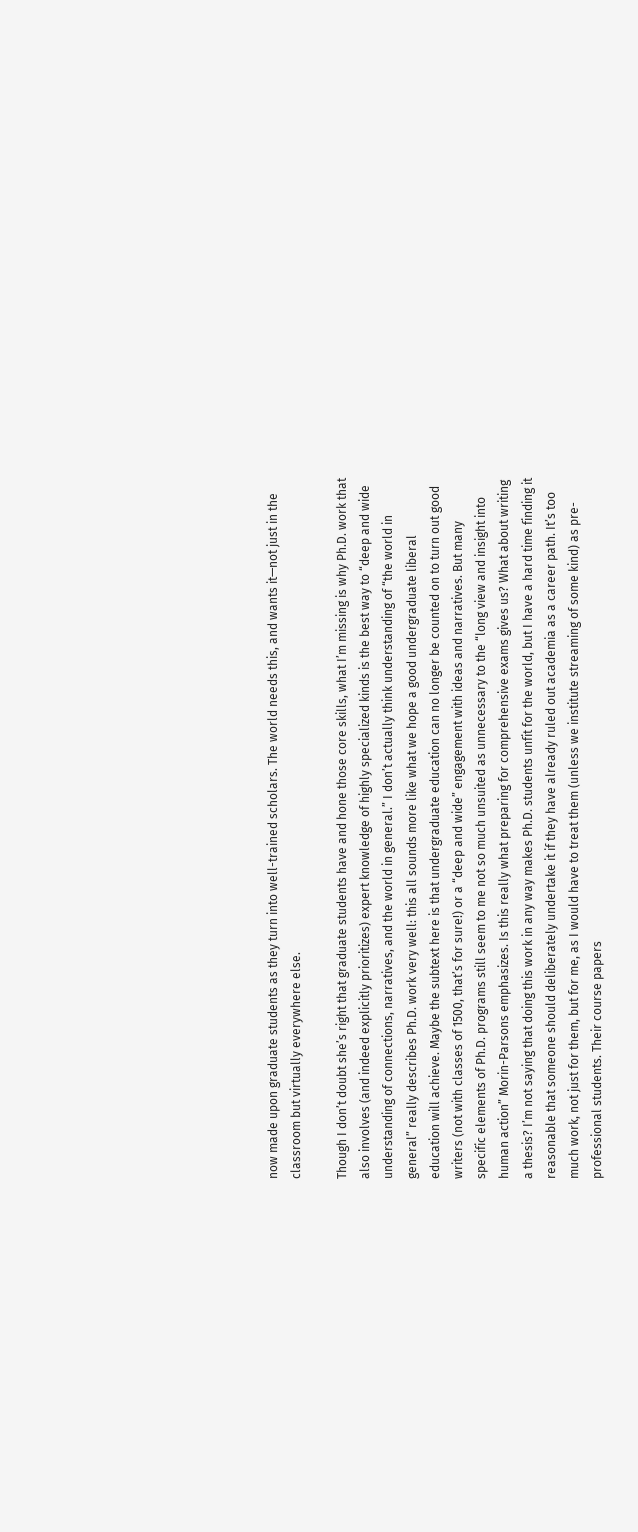now made upon graduate students as they turn into well-trained scholars. The world needs this, and wants it—not just in the classroom but virtually everywhere else.

Though I don’t doubt she’s right that graduate students have and hone those core skills, what I’m missing is why Ph.D. work that also involves (and indeed explicitly prioritizes) expert knowledge of highly specialized kinds is the best way to “deep and wide understanding of connections, narratives, and the world in general.” I don’t actually think understanding of “the world in general” really describes Ph.D. work very well: this all sounds more like what we hope a good undergraduate liberal education will achieve. Maybe the subtext here is that undergraduate education can no longer be counted on to turn out good writers (not with classes of 1500, that’s for sure!) or a “deep and wide” engagement with ideas and narratives. But many specific elements of Ph.D. programs still seem to me not so much unsuited as unnecessary to the “long view and insight into human action” Morin-Parsons emphasizes. Is this really what preparing for comprehensive exams gives us? What about writing a thesis? I’m not saying that doing this work in any way makes Ph.D. students unfit for the world, but I have a hard time finding it reasonable that someone should deliberately undertake it if they have already ruled out academia as a career path. It’s too much work, not just for them, but for me, as I would have to treat them (unless we institute streaming of some kind) as pre-professional students. Their course papers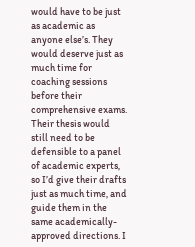would have to be just as academic as anyone else’s. They would deserve just as much time for coaching sessions before their comprehensive exams. Their thesis would still need to be defensible to a panel of academic experts, so I’d give their drafts just as much time, and guide them in the same academically-approved directions. I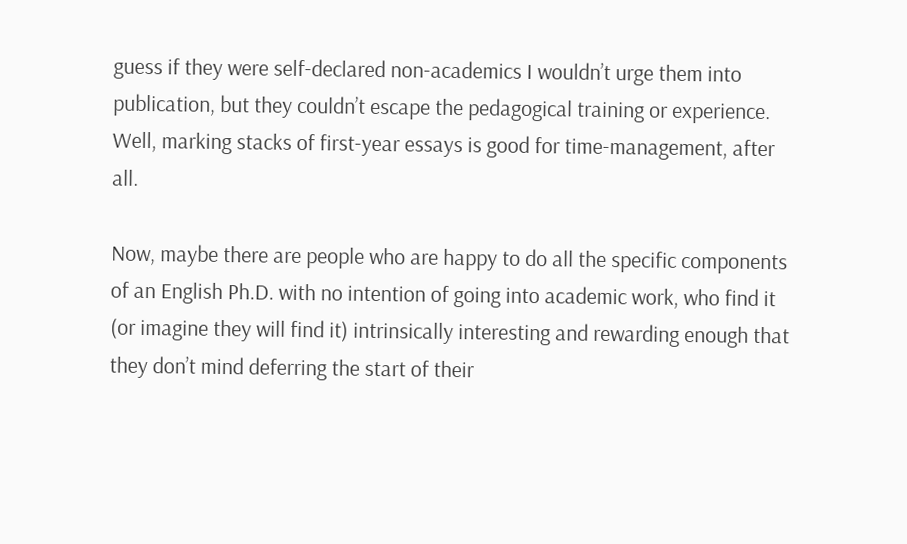guess if they were self-declared non-academics I wouldn’t urge them into publication, but they couldn’t escape the pedagogical training or experience. Well, marking stacks of first-year essays is good for time-management, after all.

Now, maybe there are people who are happy to do all the specific components of an English Ph.D. with no intention of going into academic work, who find it (or imagine they will find it) intrinsically interesting and rewarding enough that they don’t mind deferring the start of their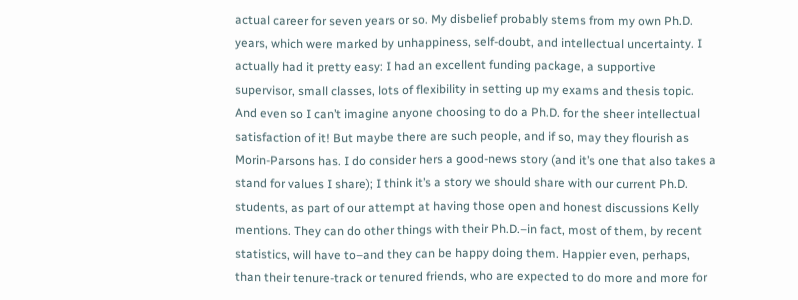actual career for seven years or so. My disbelief probably stems from my own Ph.D. years, which were marked by unhappiness, self-doubt, and intellectual uncertainty. I actually had it pretty easy: I had an excellent funding package, a supportive supervisor, small classes, lots of flexibility in setting up my exams and thesis topic. And even so I can’t imagine anyone choosing to do a Ph.D. for the sheer intellectual satisfaction of it! But maybe there are such people, and if so, may they flourish as Morin-Parsons has. I do consider hers a good-news story (and it’s one that also takes a stand for values I share); I think it’s a story we should share with our current Ph.D. students, as part of our attempt at having those open and honest discussions Kelly mentions. They can do other things with their Ph.D.–in fact, most of them, by recent statistics, will have to–and they can be happy doing them. Happier even, perhaps, than their tenure-track or tenured friends, who are expected to do more and more for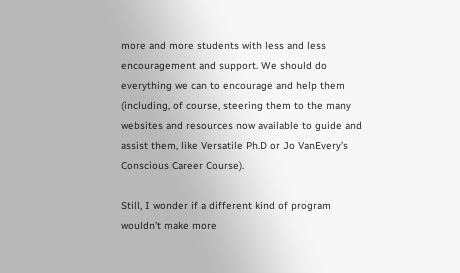more and more students with less and less encouragement and support. We should do everything we can to encourage and help them (including, of course, steering them to the many websites and resources now available to guide and assist them, like Versatile Ph.D or Jo VanEvery’s Conscious Career Course).

Still, I wonder if a different kind of program wouldn’t make more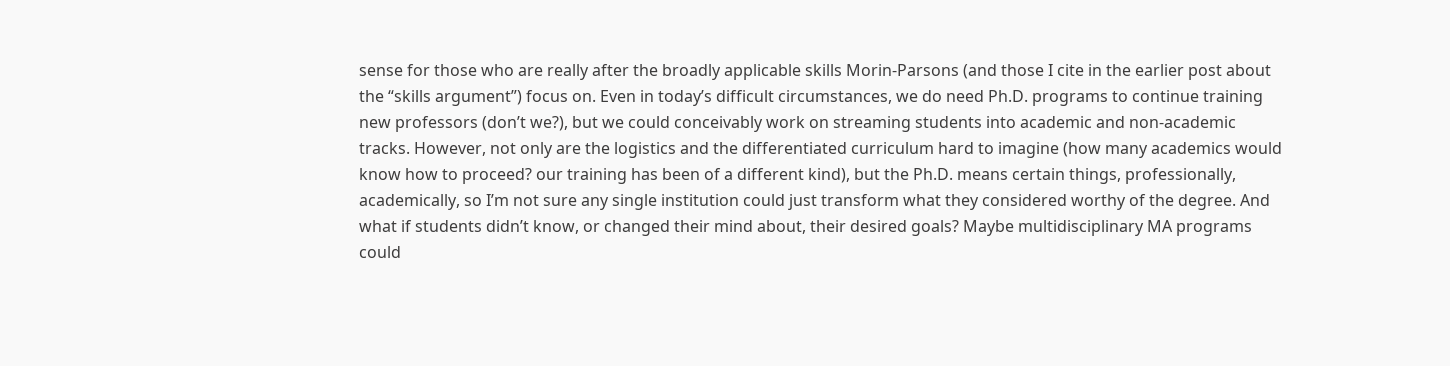sense for those who are really after the broadly applicable skills Morin-Parsons (and those I cite in the earlier post about the “skills argument”) focus on. Even in today’s difficult circumstances, we do need Ph.D. programs to continue training new professors (don’t we?), but we could conceivably work on streaming students into academic and non-academic tracks. However, not only are the logistics and the differentiated curriculum hard to imagine (how many academics would know how to proceed? our training has been of a different kind), but the Ph.D. means certain things, professionally, academically, so I’m not sure any single institution could just transform what they considered worthy of the degree. And what if students didn’t know, or changed their mind about, their desired goals? Maybe multidisciplinary MA programs could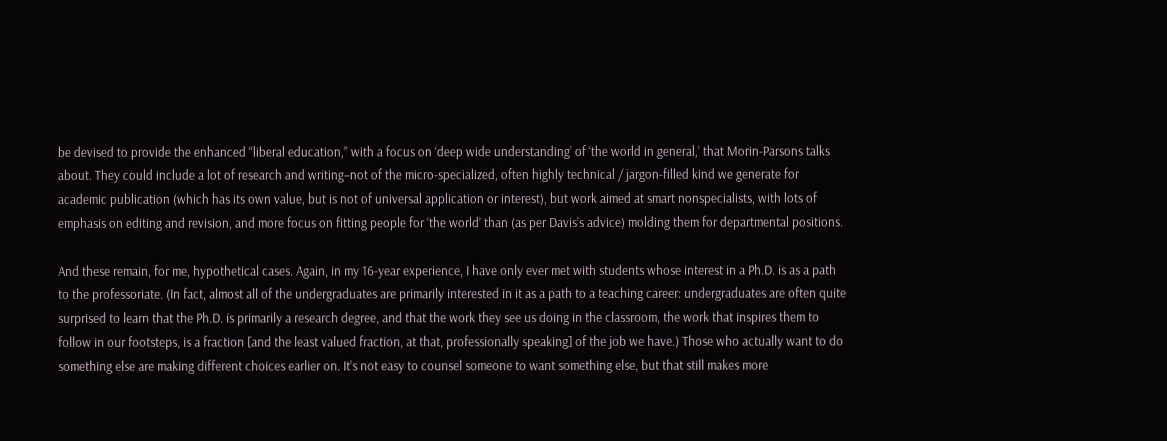be devised to provide the enhanced “liberal education,” with a focus on ‘deep wide understanding’ of ‘the world in general,’ that Morin-Parsons talks about. They could include a lot of research and writing–not of the micro-specialized, often highly technical / jargon-filled kind we generate for academic publication (which has its own value, but is not of universal application or interest), but work aimed at smart nonspecialists, with lots of emphasis on editing and revision, and more focus on fitting people for ‘the world’ than (as per Davis’s advice) molding them for departmental positions.

And these remain, for me, hypothetical cases. Again, in my 16-year experience, I have only ever met with students whose interest in a Ph.D. is as a path to the professoriate. (In fact, almost all of the undergraduates are primarily interested in it as a path to a teaching career: undergraduates are often quite surprised to learn that the Ph.D. is primarily a research degree, and that the work they see us doing in the classroom, the work that inspires them to follow in our footsteps, is a fraction [and the least valued fraction, at that, professionally speaking] of the job we have.) Those who actually want to do something else are making different choices earlier on. It’s not easy to counsel someone to want something else, but that still makes more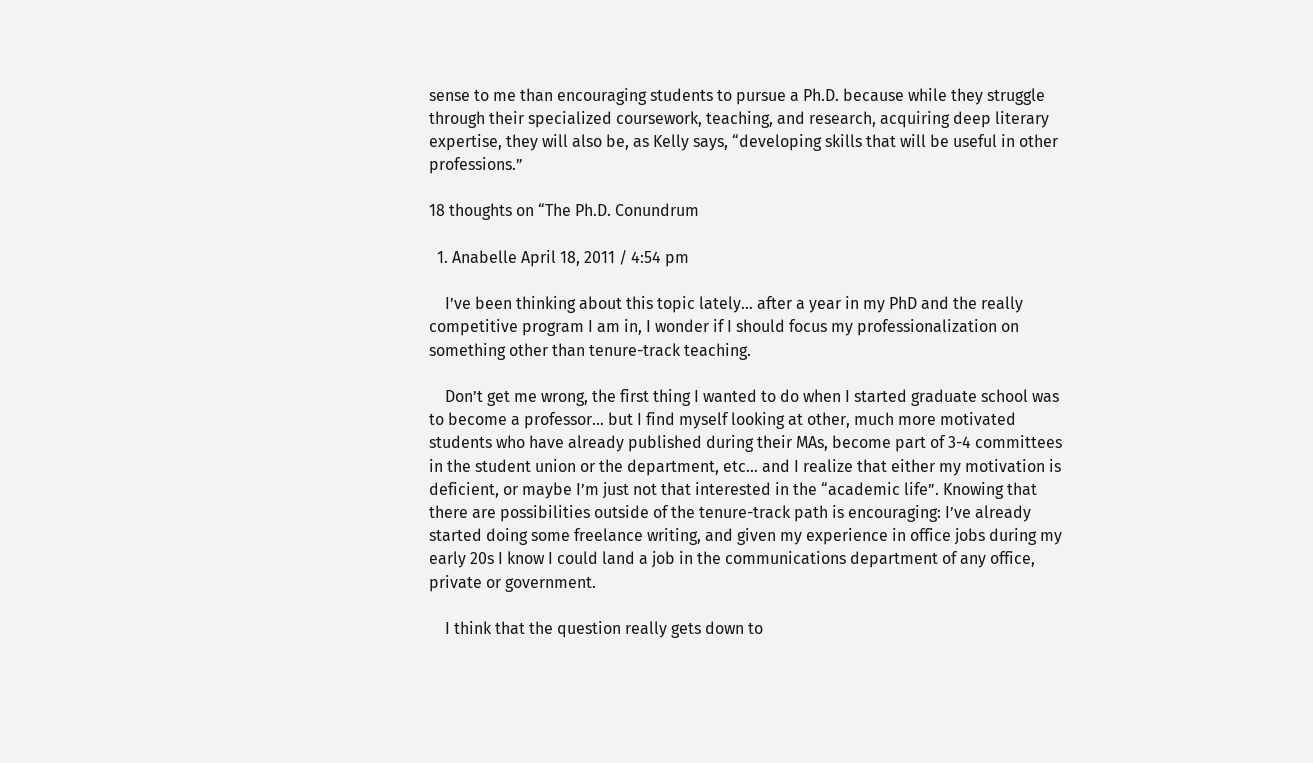sense to me than encouraging students to pursue a Ph.D. because while they struggle through their specialized coursework, teaching, and research, acquiring deep literary expertise, they will also be, as Kelly says, “developing skills that will be useful in other professions.”

18 thoughts on “The Ph.D. Conundrum

  1. Anabelle April 18, 2011 / 4:54 pm

    I’ve been thinking about this topic lately… after a year in my PhD and the really competitive program I am in, I wonder if I should focus my professionalization on something other than tenure-track teaching.

    Don’t get me wrong, the first thing I wanted to do when I started graduate school was to become a professor… but I find myself looking at other, much more motivated students who have already published during their MAs, become part of 3-4 committees in the student union or the department, etc… and I realize that either my motivation is deficient, or maybe I’m just not that interested in the “academic life”. Knowing that there are possibilities outside of the tenure-track path is encouraging: I’ve already started doing some freelance writing, and given my experience in office jobs during my early 20s I know I could land a job in the communications department of any office, private or government.

    I think that the question really gets down to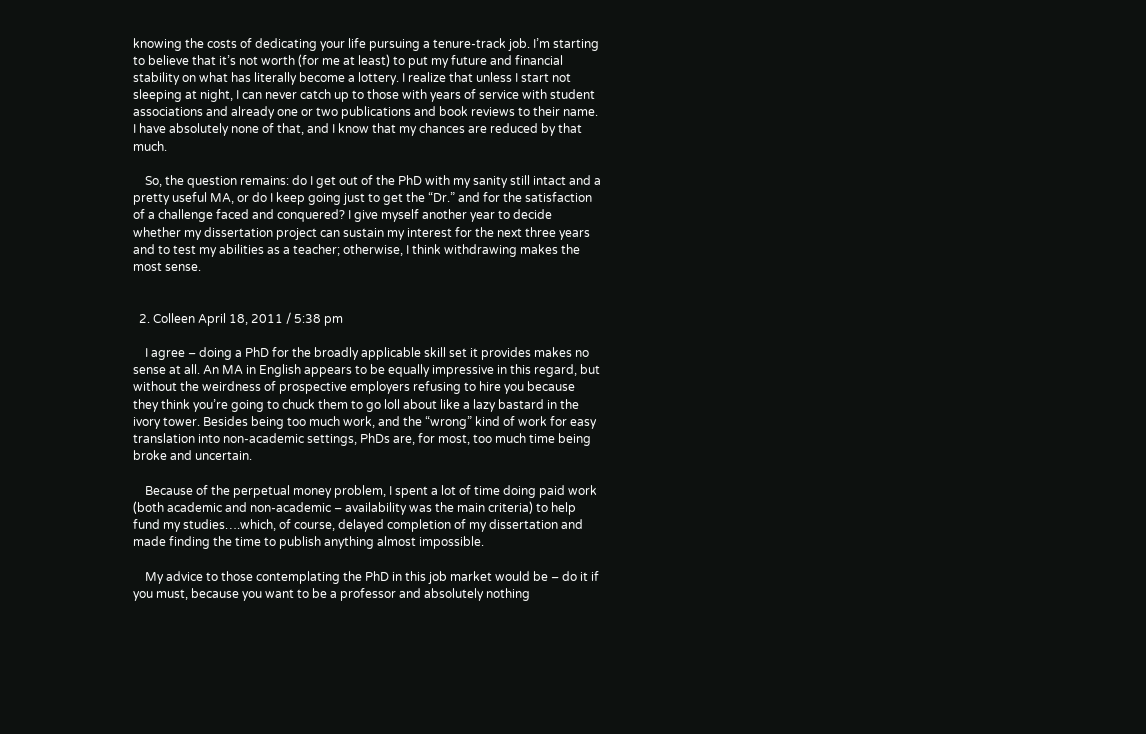knowing the costs of dedicating your life pursuing a tenure-track job. I’m starting to believe that it’s not worth (for me at least) to put my future and financial stability on what has literally become a lottery. I realize that unless I start not sleeping at night, I can never catch up to those with years of service with student associations and already one or two publications and book reviews to their name. I have absolutely none of that, and I know that my chances are reduced by that much.

    So, the question remains: do I get out of the PhD with my sanity still intact and a pretty useful MA, or do I keep going just to get the “Dr.” and for the satisfaction of a challenge faced and conquered? I give myself another year to decide whether my dissertation project can sustain my interest for the next three years and to test my abilities as a teacher; otherwise, I think withdrawing makes the most sense.


  2. Colleen April 18, 2011 / 5:38 pm

    I agree – doing a PhD for the broadly applicable skill set it provides makes no sense at all. An MA in English appears to be equally impressive in this regard, but without the weirdness of prospective employers refusing to hire you because they think you’re going to chuck them to go loll about like a lazy bastard in the ivory tower. Besides being too much work, and the “wrong” kind of work for easy translation into non-academic settings, PhDs are, for most, too much time being broke and uncertain.

    Because of the perpetual money problem, I spent a lot of time doing paid work (both academic and non-academic – availability was the main criteria) to help fund my studies….which, of course, delayed completion of my dissertation and made finding the time to publish anything almost impossible.

    My advice to those contemplating the PhD in this job market would be – do it if you must, because you want to be a professor and absolutely nothing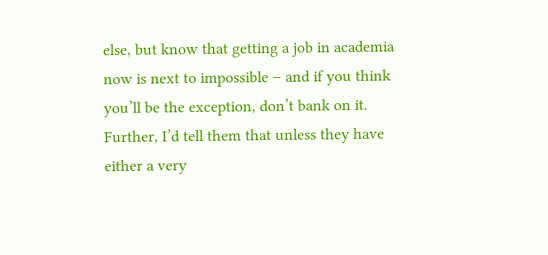else, but know that getting a job in academia now is next to impossible – and if you think you’ll be the exception, don’t bank on it. Further, I’d tell them that unless they have either a very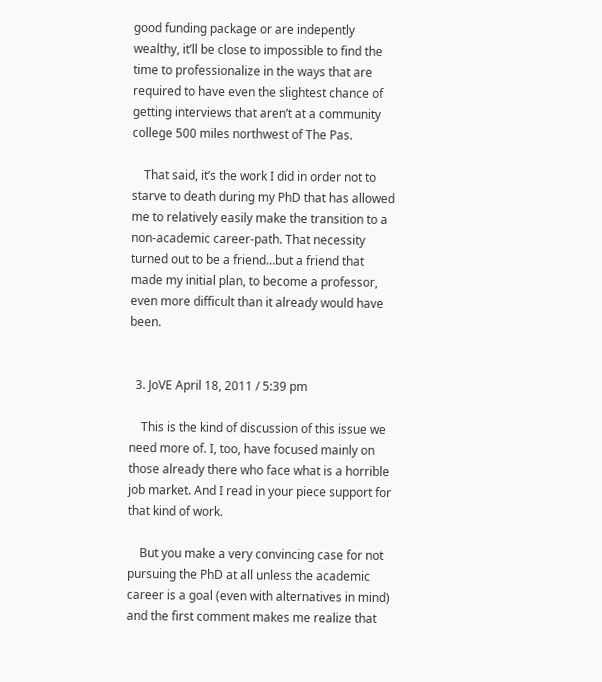good funding package or are indepently wealthy, it’ll be close to impossible to find the time to professionalize in the ways that are required to have even the slightest chance of getting interviews that aren’t at a community college 500 miles northwest of The Pas.

    That said, it’s the work I did in order not to starve to death during my PhD that has allowed me to relatively easily make the transition to a non-academic career-path. That necessity turned out to be a friend…but a friend that made my initial plan, to become a professor, even more difficult than it already would have been.


  3. JoVE April 18, 2011 / 5:39 pm

    This is the kind of discussion of this issue we need more of. I, too, have focused mainly on those already there who face what is a horrible job market. And I read in your piece support for that kind of work.

    But you make a very convincing case for not pursuing the PhD at all unless the academic career is a goal (even with alternatives in mind) and the first comment makes me realize that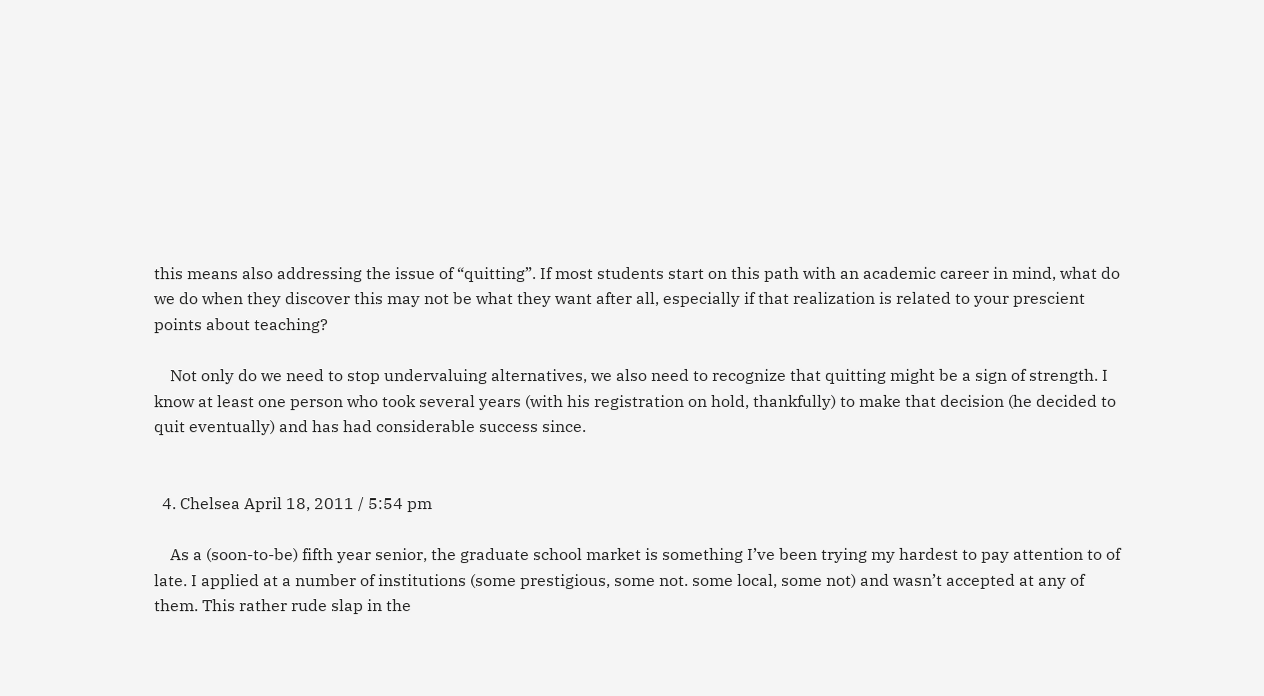this means also addressing the issue of “quitting”. If most students start on this path with an academic career in mind, what do we do when they discover this may not be what they want after all, especially if that realization is related to your prescient points about teaching?

    Not only do we need to stop undervaluing alternatives, we also need to recognize that quitting might be a sign of strength. I know at least one person who took several years (with his registration on hold, thankfully) to make that decision (he decided to quit eventually) and has had considerable success since.


  4. Chelsea April 18, 2011 / 5:54 pm

    As a (soon-to-be) fifth year senior, the graduate school market is something I’ve been trying my hardest to pay attention to of late. I applied at a number of institutions (some prestigious, some not. some local, some not) and wasn’t accepted at any of them. This rather rude slap in the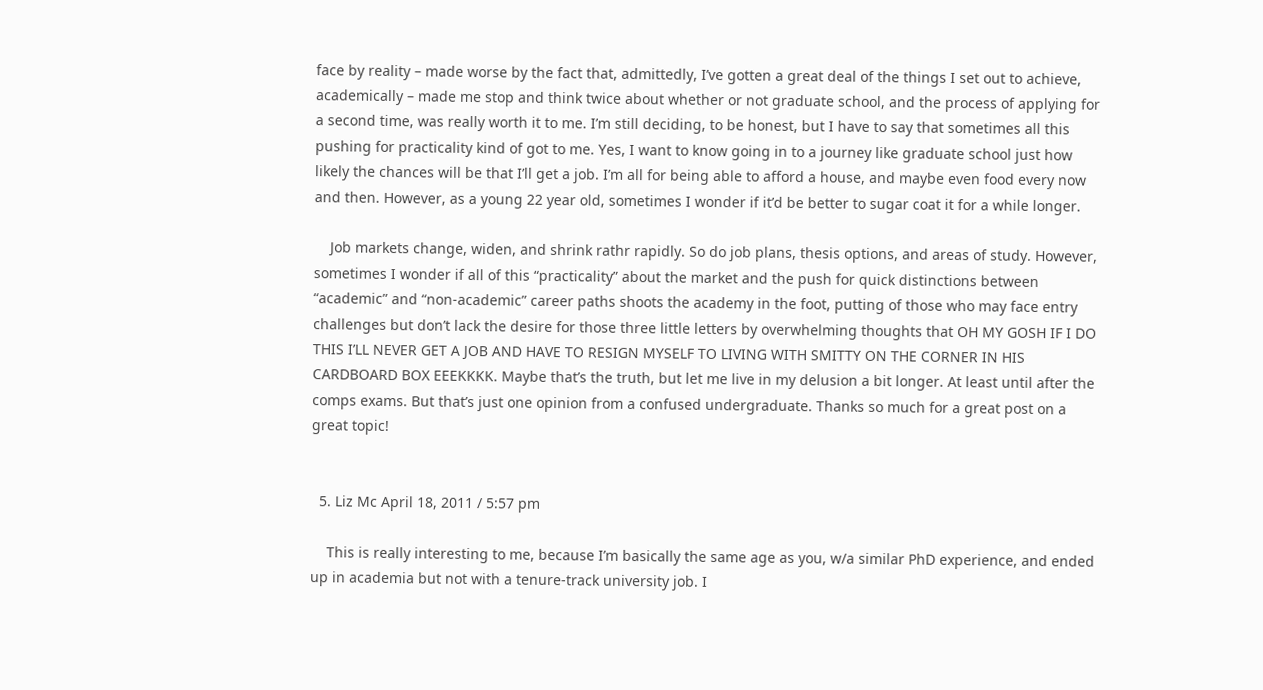face by reality – made worse by the fact that, admittedly, I’ve gotten a great deal of the things I set out to achieve, academically – made me stop and think twice about whether or not graduate school, and the process of applying for a second time, was really worth it to me. I’m still deciding, to be honest, but I have to say that sometimes all this pushing for practicality kind of got to me. Yes, I want to know going in to a journey like graduate school just how likely the chances will be that I’ll get a job. I’m all for being able to afford a house, and maybe even food every now and then. However, as a young 22 year old, sometimes I wonder if it’d be better to sugar coat it for a while longer.

    Job markets change, widen, and shrink rathr rapidly. So do job plans, thesis options, and areas of study. However, sometimes I wonder if all of this “practicality” about the market and the push for quick distinctions between “academic” and “non-academic” career paths shoots the academy in the foot, putting of those who may face entry challenges but don’t lack the desire for those three little letters by overwhelming thoughts that OH MY GOSH IF I DO THIS I’LL NEVER GET A JOB AND HAVE TO RESIGN MYSELF TO LIVING WITH SMITTY ON THE CORNER IN HIS CARDBOARD BOX EEEKKKK. Maybe that’s the truth, but let me live in my delusion a bit longer. At least until after the comps exams. But that’s just one opinion from a confused undergraduate. Thanks so much for a great post on a great topic!


  5. Liz Mc April 18, 2011 / 5:57 pm

    This is really interesting to me, because I’m basically the same age as you, w/a similar PhD experience, and ended up in academia but not with a tenure-track university job. I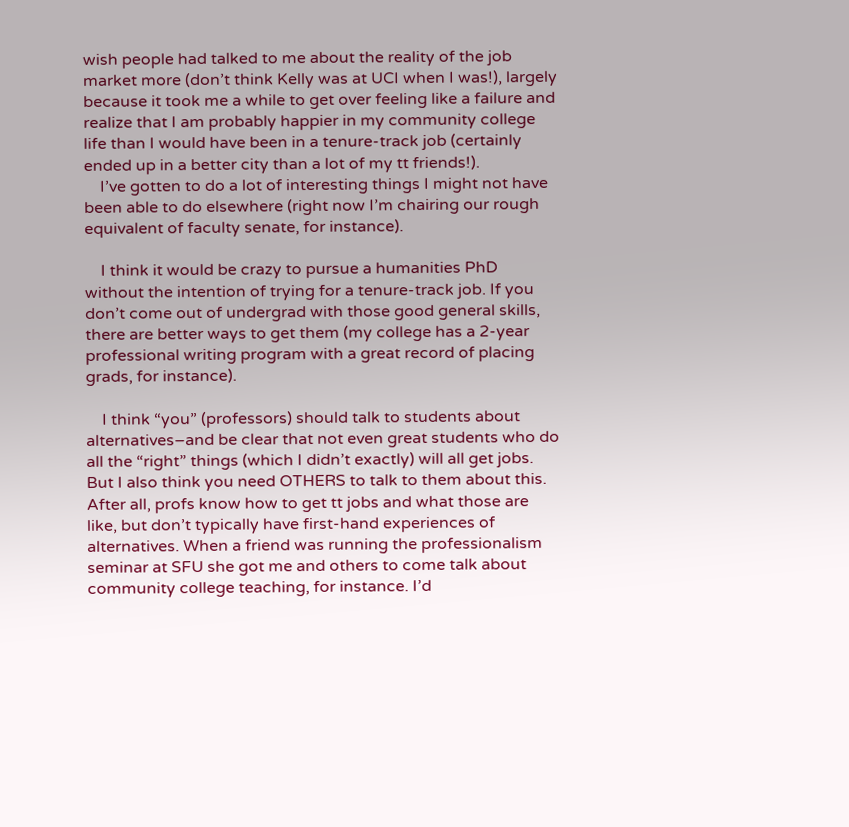wish people had talked to me about the reality of the job market more (don’t think Kelly was at UCI when I was!), largely because it took me a while to get over feeling like a failure and realize that I am probably happier in my community college life than I would have been in a tenure-track job (certainly ended up in a better city than a lot of my tt friends!).
    I’ve gotten to do a lot of interesting things I might not have been able to do elsewhere (right now I’m chairing our rough equivalent of faculty senate, for instance).

    I think it would be crazy to pursue a humanities PhD without the intention of trying for a tenure-track job. If you don’t come out of undergrad with those good general skills, there are better ways to get them (my college has a 2-year professional writing program with a great record of placing grads, for instance).

    I think “you” (professors) should talk to students about alternatives–and be clear that not even great students who do all the “right” things (which I didn’t exactly) will all get jobs. But I also think you need OTHERS to talk to them about this. After all, profs know how to get tt jobs and what those are like, but don’t typically have first-hand experiences of alternatives. When a friend was running the professionalism seminar at SFU she got me and others to come talk about community college teaching, for instance. I’d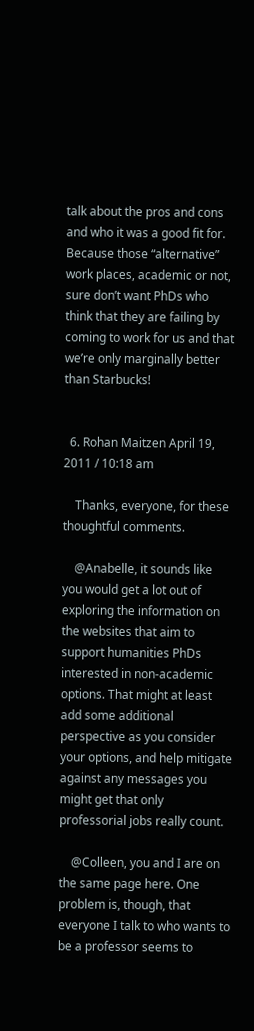talk about the pros and cons and who it was a good fit for. Because those “alternative” work places, academic or not, sure don’t want PhDs who think that they are failing by coming to work for us and that we’re only marginally better than Starbucks!


  6. Rohan Maitzen April 19, 2011 / 10:18 am

    Thanks, everyone, for these thoughtful comments.

    @Anabelle, it sounds like you would get a lot out of exploring the information on the websites that aim to support humanities PhDs interested in non-academic options. That might at least add some additional perspective as you consider your options, and help mitigate against any messages you might get that only professorial jobs really count.

    @Colleen, you and I are on the same page here. One problem is, though, that everyone I talk to who wants to be a professor seems to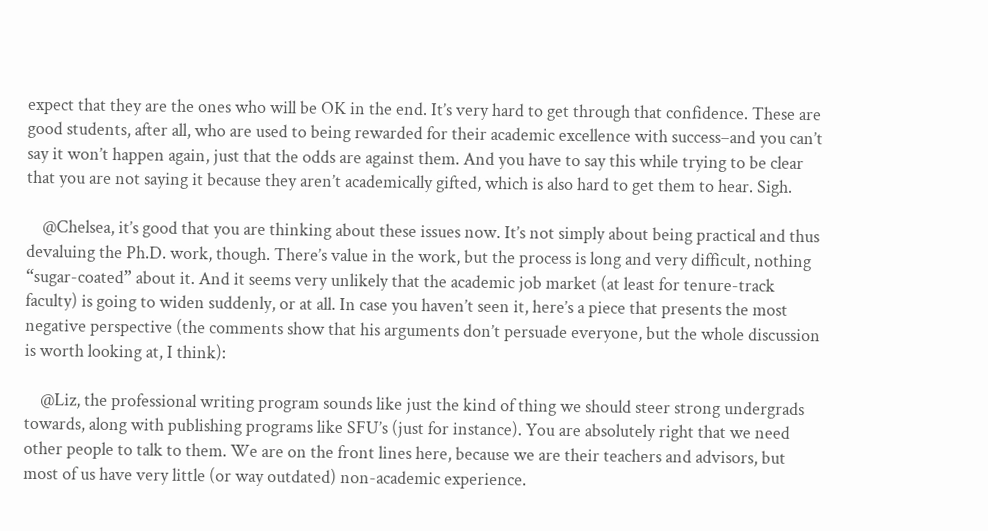expect that they are the ones who will be OK in the end. It’s very hard to get through that confidence. These are good students, after all, who are used to being rewarded for their academic excellence with success–and you can’t say it won’t happen again, just that the odds are against them. And you have to say this while trying to be clear that you are not saying it because they aren’t academically gifted, which is also hard to get them to hear. Sigh.

    @Chelsea, it’s good that you are thinking about these issues now. It’s not simply about being practical and thus devaluing the Ph.D. work, though. There’s value in the work, but the process is long and very difficult, nothing “sugar-coated” about it. And it seems very unlikely that the academic job market (at least for tenure-track faculty) is going to widen suddenly, or at all. In case you haven’t seen it, here’s a piece that presents the most negative perspective (the comments show that his arguments don’t persuade everyone, but the whole discussion is worth looking at, I think):

    @Liz, the professional writing program sounds like just the kind of thing we should steer strong undergrads towards, along with publishing programs like SFU’s (just for instance). You are absolutely right that we need other people to talk to them. We are on the front lines here, because we are their teachers and advisors, but most of us have very little (or way outdated) non-academic experience.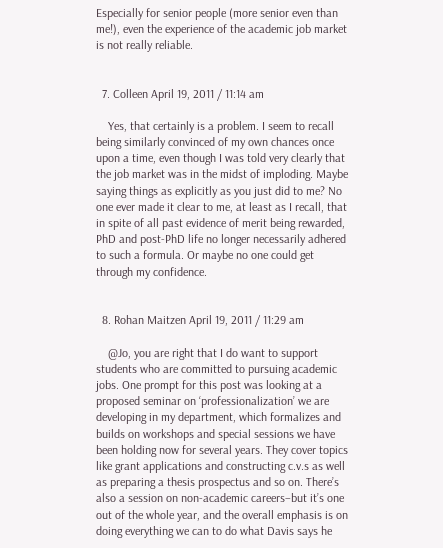Especially for senior people (more senior even than me!), even the experience of the academic job market is not really reliable.


  7. Colleen April 19, 2011 / 11:14 am

    Yes, that certainly is a problem. I seem to recall being similarly convinced of my own chances once upon a time, even though I was told very clearly that the job market was in the midst of imploding. Maybe saying things as explicitly as you just did to me? No one ever made it clear to me, at least as I recall, that in spite of all past evidence of merit being rewarded, PhD and post-PhD life no longer necessarily adhered to such a formula. Or maybe no one could get through my confidence.


  8. Rohan Maitzen April 19, 2011 / 11:29 am

    @Jo, you are right that I do want to support students who are committed to pursuing academic jobs. One prompt for this post was looking at a proposed seminar on ‘professionalization’ we are developing in my department, which formalizes and builds on workshops and special sessions we have been holding now for several years. They cover topics like grant applications and constructing c.v.s as well as preparing a thesis prospectus and so on. There’s also a session on non-academic careers–but it’s one out of the whole year, and the overall emphasis is on doing everything we can to do what Davis says he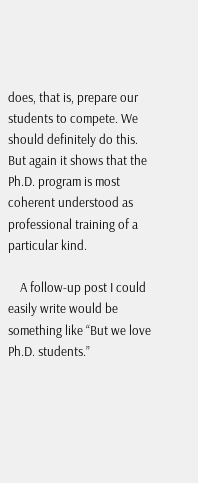does, that is, prepare our students to compete. We should definitely do this. But again it shows that the Ph.D. program is most coherent understood as professional training of a particular kind.

    A follow-up post I could easily write would be something like “But we love Ph.D. students.”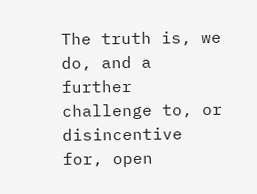The truth is, we do, and a further challenge to, or disincentive for, open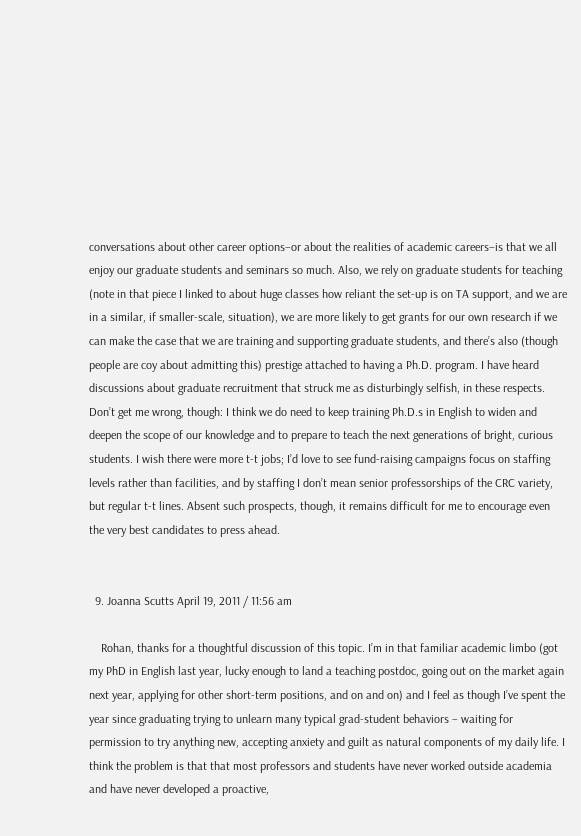conversations about other career options–or about the realities of academic careers–is that we all enjoy our graduate students and seminars so much. Also, we rely on graduate students for teaching (note in that piece I linked to about huge classes how reliant the set-up is on TA support, and we are in a similar, if smaller-scale, situation), we are more likely to get grants for our own research if we can make the case that we are training and supporting graduate students, and there’s also (though people are coy about admitting this) prestige attached to having a Ph.D. program. I have heard discussions about graduate recruitment that struck me as disturbingly selfish, in these respects. Don’t get me wrong, though: I think we do need to keep training Ph.D.s in English to widen and deepen the scope of our knowledge and to prepare to teach the next generations of bright, curious students. I wish there were more t-t jobs; I’d love to see fund-raising campaigns focus on staffing levels rather than facilities, and by staffing I don’t mean senior professorships of the CRC variety, but regular t-t lines. Absent such prospects, though, it remains difficult for me to encourage even the very best candidates to press ahead.


  9. Joanna Scutts April 19, 2011 / 11:56 am

    Rohan, thanks for a thoughtful discussion of this topic. I’m in that familiar academic limbo (got my PhD in English last year, lucky enough to land a teaching postdoc, going out on the market again next year, applying for other short-term positions, and on and on) and I feel as though I’ve spent the year since graduating trying to unlearn many typical grad-student behaviors – waiting for permission to try anything new, accepting anxiety and guilt as natural components of my daily life. I think the problem is that that most professors and students have never worked outside academia and have never developed a proactive,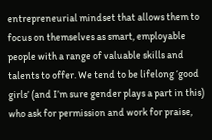entrepreneurial mindset that allows them to focus on themselves as smart, employable people with a range of valuable skills and talents to offer. We tend to be lifelong ‘good girls’ (and I’m sure gender plays a part in this) who ask for permission and work for praise,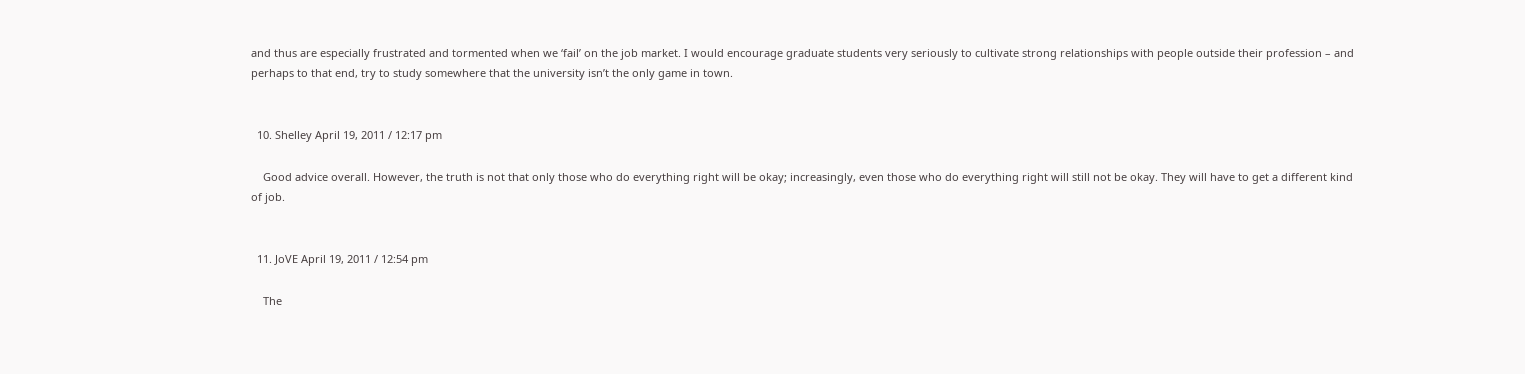and thus are especially frustrated and tormented when we ‘fail’ on the job market. I would encourage graduate students very seriously to cultivate strong relationships with people outside their profession – and perhaps to that end, try to study somewhere that the university isn’t the only game in town.


  10. Shelley April 19, 2011 / 12:17 pm

    Good advice overall. However, the truth is not that only those who do everything right will be okay; increasingly, even those who do everything right will still not be okay. They will have to get a different kind of job.


  11. JoVE April 19, 2011 / 12:54 pm

    The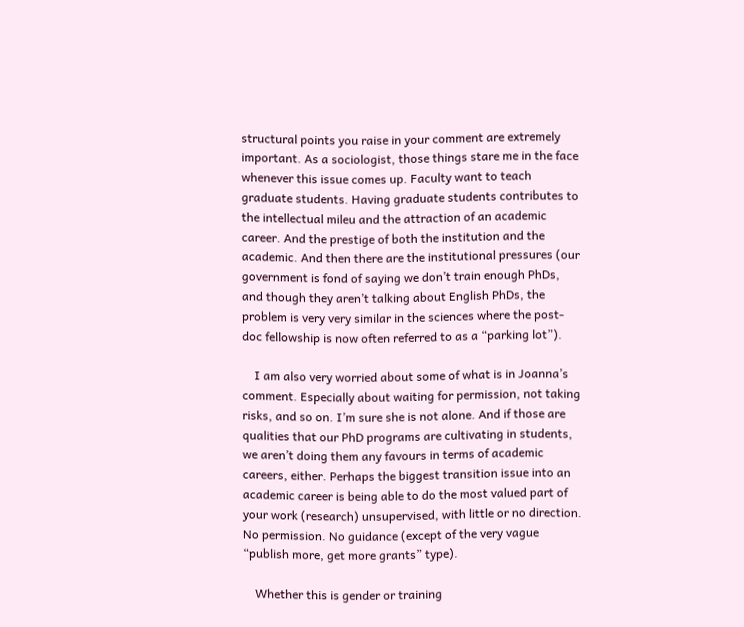structural points you raise in your comment are extremely important. As a sociologist, those things stare me in the face whenever this issue comes up. Faculty want to teach graduate students. Having graduate students contributes to the intellectual mileu and the attraction of an academic career. And the prestige of both the institution and the academic. And then there are the institutional pressures (our government is fond of saying we don’t train enough PhDs, and though they aren’t talking about English PhDs, the problem is very very similar in the sciences where the post-doc fellowship is now often referred to as a “parking lot”).

    I am also very worried about some of what is in Joanna’s comment. Especially about waiting for permission, not taking risks, and so on. I’m sure she is not alone. And if those are qualities that our PhD programs are cultivating in students, we aren’t doing them any favours in terms of academic careers, either. Perhaps the biggest transition issue into an academic career is being able to do the most valued part of your work (research) unsupervised, with little or no direction. No permission. No guidance (except of the very vague “publish more, get more grants” type).

    Whether this is gender or training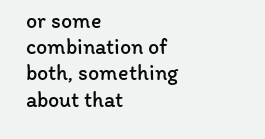or some combination of both, something about that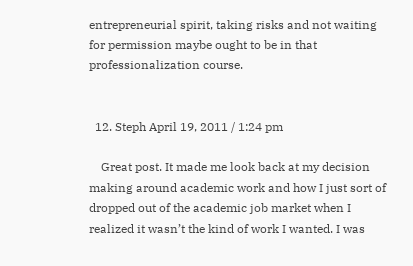entrepreneurial spirit, taking risks and not waiting for permission maybe ought to be in that professionalization course.


  12. Steph April 19, 2011 / 1:24 pm

    Great post. It made me look back at my decision making around academic work and how I just sort of dropped out of the academic job market when I realized it wasn’t the kind of work I wanted. I was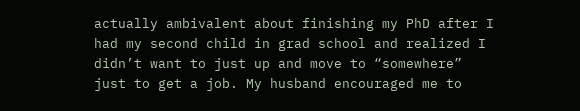actually ambivalent about finishing my PhD after I had my second child in grad school and realized I didn’t want to just up and move to “somewhere” just to get a job. My husband encouraged me to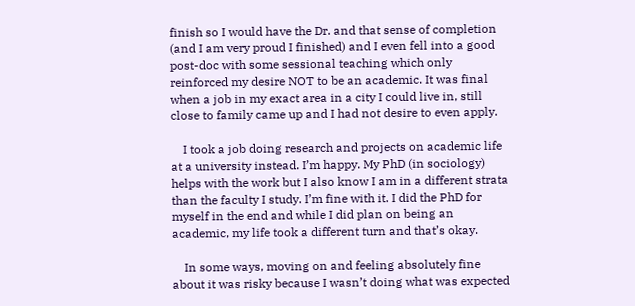finish so I would have the Dr. and that sense of completion (and I am very proud I finished) and I even fell into a good post-doc with some sessional teaching which only reinforced my desire NOT to be an academic. It was final when a job in my exact area in a city I could live in, still close to family came up and I had not desire to even apply.

    I took a job doing research and projects on academic life at a university instead. I’m happy. My PhD (in sociology) helps with the work but I also know I am in a different strata than the faculty I study. I’m fine with it. I did the PhD for myself in the end and while I did plan on being an academic, my life took a different turn and that’s okay.

    In some ways, moving on and feeling absolutely fine about it was risky because I wasn’t doing what was expected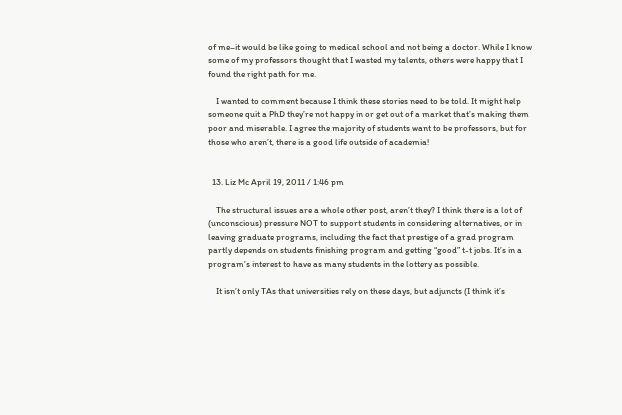of me–it would be like going to medical school and not being a doctor. While I know some of my professors thought that I wasted my talents, others were happy that I found the right path for me.

    I wanted to comment because I think these stories need to be told. It might help someone quit a PhD they’re not happy in or get out of a market that’s making them poor and miserable. I agree the majority of students want to be professors, but for those who aren’t, there is a good life outside of academia!


  13. Liz Mc April 19, 2011 / 1:46 pm

    The structural issues are a whole other post, aren’t they? I think there is a lot of (unconscious) pressure NOT to support students in considering alternatives, or in leaving graduate programs, including the fact that prestige of a grad program partly depends on students finishing program and getting “good” t-t jobs. It’s in a program’s interest to have as many students in the lottery as possible.

    It isn’t only TAs that universities rely on these days, but adjuncts (I think it’s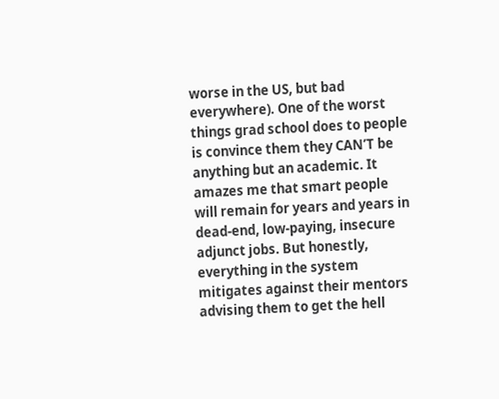worse in the US, but bad everywhere). One of the worst things grad school does to people is convince them they CAN’T be anything but an academic. It amazes me that smart people will remain for years and years in dead-end, low-paying, insecure adjunct jobs. But honestly, everything in the system mitigates against their mentors advising them to get the hell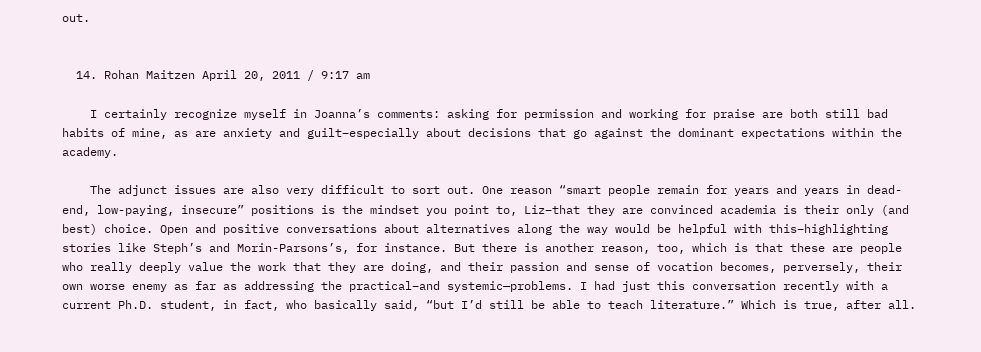out.


  14. Rohan Maitzen April 20, 2011 / 9:17 am

    I certainly recognize myself in Joanna’s comments: asking for permission and working for praise are both still bad habits of mine, as are anxiety and guilt–especially about decisions that go against the dominant expectations within the academy.

    The adjunct issues are also very difficult to sort out. One reason “smart people remain for years and years in dead-end, low-paying, insecure” positions is the mindset you point to, Liz–that they are convinced academia is their only (and best) choice. Open and positive conversations about alternatives along the way would be helpful with this–highlighting stories like Steph’s and Morin-Parsons’s, for instance. But there is another reason, too, which is that these are people who really deeply value the work that they are doing, and their passion and sense of vocation becomes, perversely, their own worse enemy as far as addressing the practical–and systemic—problems. I had just this conversation recently with a current Ph.D. student, in fact, who basically said, “but I’d still be able to teach literature.” Which is true, after all.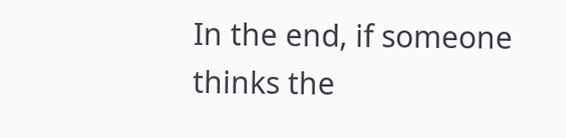In the end, if someone thinks the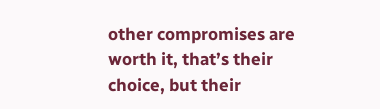other compromises are worth it, that’s their choice, but their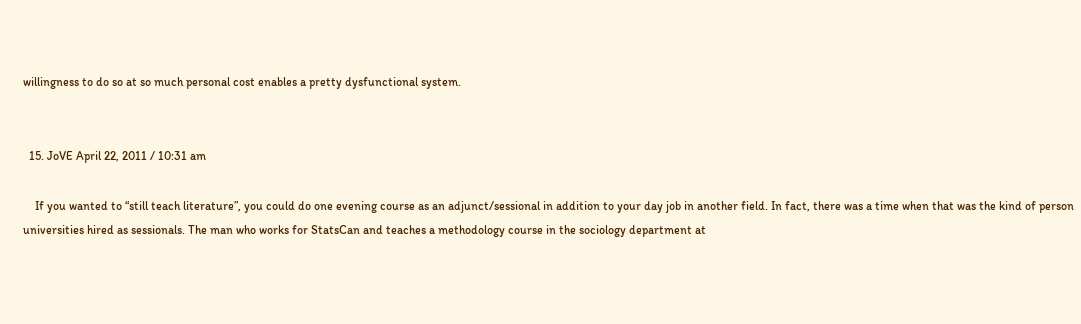willingness to do so at so much personal cost enables a pretty dysfunctional system.


  15. JoVE April 22, 2011 / 10:31 am

    If you wanted to “still teach literature”, you could do one evening course as an adjunct/sessional in addition to your day job in another field. In fact, there was a time when that was the kind of person universities hired as sessionals. The man who works for StatsCan and teaches a methodology course in the sociology department at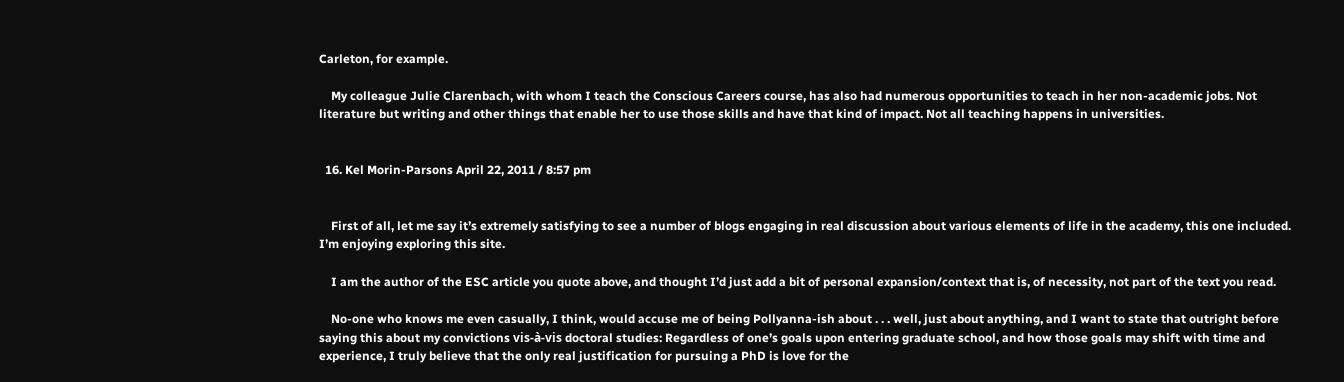Carleton, for example.

    My colleague Julie Clarenbach, with whom I teach the Conscious Careers course, has also had numerous opportunities to teach in her non-academic jobs. Not literature but writing and other things that enable her to use those skills and have that kind of impact. Not all teaching happens in universities.


  16. Kel Morin-Parsons April 22, 2011 / 8:57 pm


    First of all, let me say it’s extremely satisfying to see a number of blogs engaging in real discussion about various elements of life in the academy, this one included. I’m enjoying exploring this site.

    I am the author of the ESC article you quote above, and thought I’d just add a bit of personal expansion/context that is, of necessity, not part of the text you read.

    No-one who knows me even casually, I think, would accuse me of being Pollyanna-ish about . . . well, just about anything, and I want to state that outright before saying this about my convictions vis-à-vis doctoral studies: Regardless of one’s goals upon entering graduate school, and how those goals may shift with time and experience, I truly believe that the only real justification for pursuing a PhD is love for the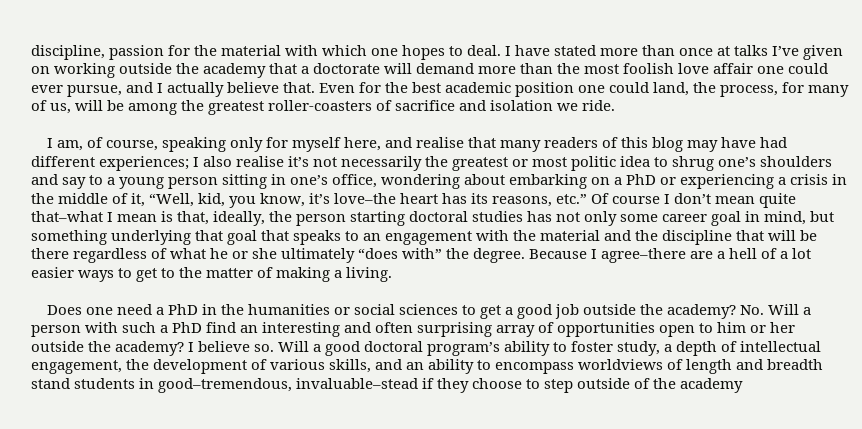discipline, passion for the material with which one hopes to deal. I have stated more than once at talks I’ve given on working outside the academy that a doctorate will demand more than the most foolish love affair one could ever pursue, and I actually believe that. Even for the best academic position one could land, the process, for many of us, will be among the greatest roller-coasters of sacrifice and isolation we ride.

    I am, of course, speaking only for myself here, and realise that many readers of this blog may have had different experiences; I also realise it’s not necessarily the greatest or most politic idea to shrug one’s shoulders and say to a young person sitting in one’s office, wondering about embarking on a PhD or experiencing a crisis in the middle of it, “Well, kid, you know, it’s love–the heart has its reasons, etc.” Of course I don’t mean quite that–what I mean is that, ideally, the person starting doctoral studies has not only some career goal in mind, but something underlying that goal that speaks to an engagement with the material and the discipline that will be there regardless of what he or she ultimately “does with” the degree. Because I agree–there are a hell of a lot easier ways to get to the matter of making a living.

    Does one need a PhD in the humanities or social sciences to get a good job outside the academy? No. Will a person with such a PhD find an interesting and often surprising array of opportunities open to him or her outside the academy? I believe so. Will a good doctoral program’s ability to foster study, a depth of intellectual engagement, the development of various skills, and an ability to encompass worldviews of length and breadth stand students in good–tremendous, invaluable–stead if they choose to step outside of the academy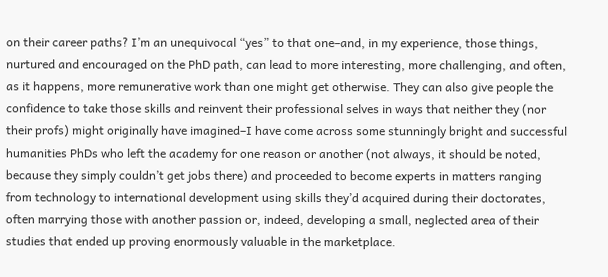on their career paths? I’m an unequivocal “yes” to that one–and, in my experience, those things, nurtured and encouraged on the PhD path, can lead to more interesting, more challenging, and often, as it happens, more remunerative work than one might get otherwise. They can also give people the confidence to take those skills and reinvent their professional selves in ways that neither they (nor their profs) might originally have imagined–I have come across some stunningly bright and successful humanities PhDs who left the academy for one reason or another (not always, it should be noted, because they simply couldn’t get jobs there) and proceeded to become experts in matters ranging from technology to international development using skills they’d acquired during their doctorates, often marrying those with another passion or, indeed, developing a small, neglected area of their studies that ended up proving enormously valuable in the marketplace.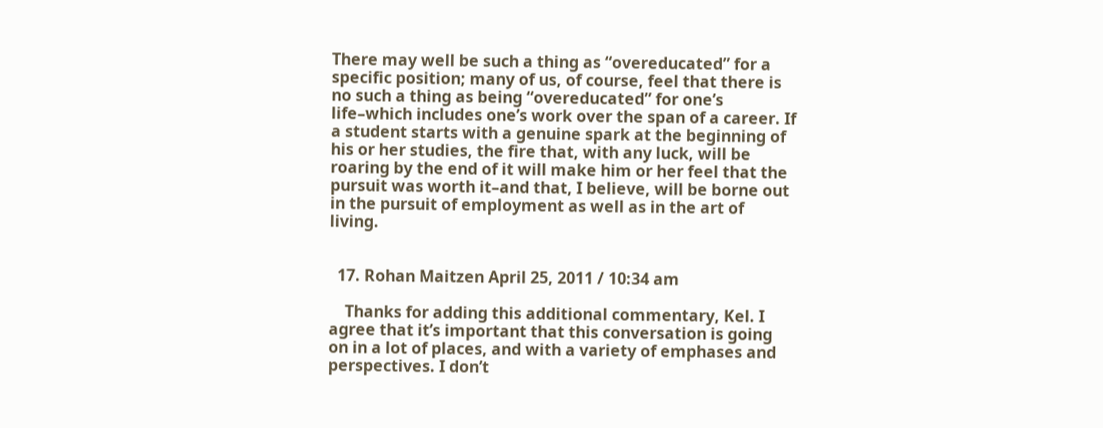There may well be such a thing as “overeducated” for a specific position; many of us, of course, feel that there is no such a thing as being “overeducated” for one’s life–which includes one’s work over the span of a career. If a student starts with a genuine spark at the beginning of his or her studies, the fire that, with any luck, will be roaring by the end of it will make him or her feel that the pursuit was worth it–and that, I believe, will be borne out in the pursuit of employment as well as in the art of living.


  17. Rohan Maitzen April 25, 2011 / 10:34 am

    Thanks for adding this additional commentary, Kel. I agree that it’s important that this conversation is going on in a lot of places, and with a variety of emphases and perspectives. I don’t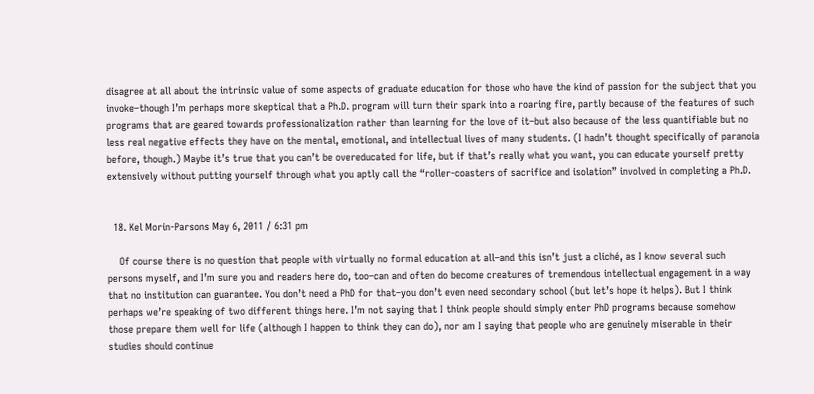disagree at all about the intrinsic value of some aspects of graduate education for those who have the kind of passion for the subject that you invoke–though I’m perhaps more skeptical that a Ph.D. program will turn their spark into a roaring fire, partly because of the features of such programs that are geared towards professionalization rather than learning for the love of it–but also because of the less quantifiable but no less real negative effects they have on the mental, emotional, and intellectual lives of many students. (I hadn’t thought specifically of paranoia before, though.) Maybe it’s true that you can’t be overeducated for life, but if that’s really what you want, you can educate yourself pretty extensively without putting yourself through what you aptly call the “roller-coasters of sacrifice and isolation” involved in completing a Ph.D.


  18. Kel Morin-Parsons May 6, 2011 / 6:31 pm

    Of course there is no question that people with virtually no formal education at all–and this isn’t just a cliché, as I know several such persons myself, and I’m sure you and readers here do, too–can and often do become creatures of tremendous intellectual engagement in a way that no institution can guarantee. You don’t need a PhD for that–you don’t even need secondary school (but let’s hope it helps). But I think perhaps we’re speaking of two different things here. I’m not saying that I think people should simply enter PhD programs because somehow those prepare them well for life (although I happen to think they can do), nor am I saying that people who are genuinely miserable in their studies should continue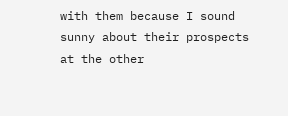with them because I sound sunny about their prospects at the other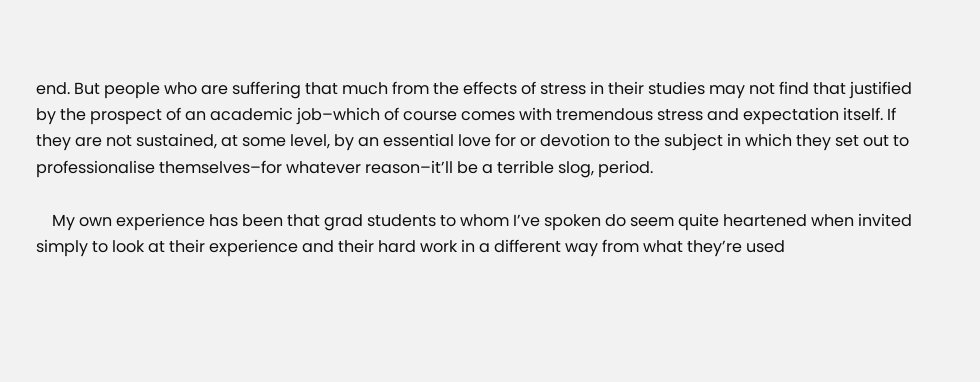end. But people who are suffering that much from the effects of stress in their studies may not find that justified by the prospect of an academic job–which of course comes with tremendous stress and expectation itself. If they are not sustained, at some level, by an essential love for or devotion to the subject in which they set out to professionalise themselves–for whatever reason–it’ll be a terrible slog, period.

    My own experience has been that grad students to whom I’ve spoken do seem quite heartened when invited simply to look at their experience and their hard work in a different way from what they’re used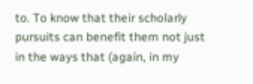to. To know that their scholarly pursuits can benefit them not just in the ways that (again, in my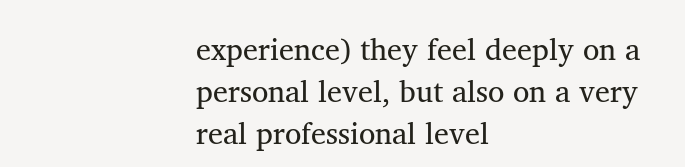experience) they feel deeply on a personal level, but also on a very real professional level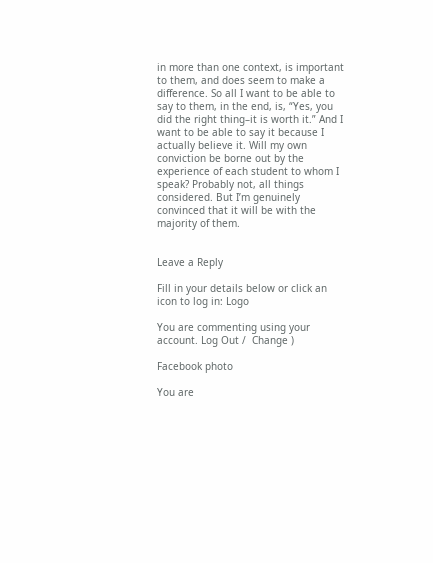in more than one context, is important to them, and does seem to make a difference. So all I want to be able to say to them, in the end, is, “Yes, you did the right thing–it is worth it.” And I want to be able to say it because I actually believe it. Will my own conviction be borne out by the experience of each student to whom I speak? Probably not, all things considered. But I’m genuinely convinced that it will be with the majority of them.


Leave a Reply

Fill in your details below or click an icon to log in: Logo

You are commenting using your account. Log Out /  Change )

Facebook photo

You are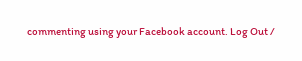commenting using your Facebook account. Log Out /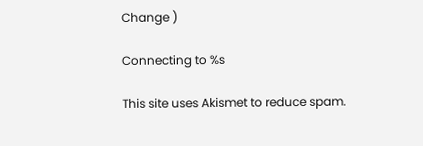Change )

Connecting to %s

This site uses Akismet to reduce spam.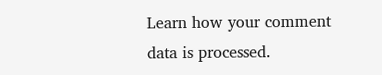Learn how your comment data is processed.